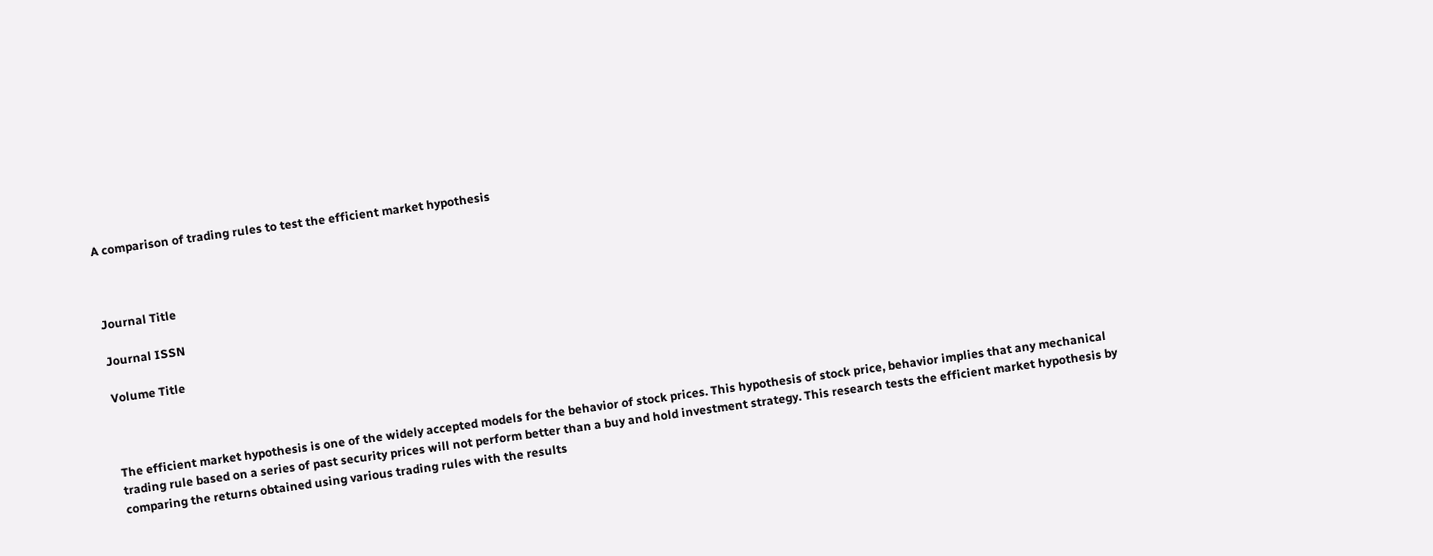A comparison of trading rules to test the efficient market hypothesis



Journal Title

Journal ISSN

Volume Title



The efficient market hypothesis is one of the widely accepted models for the behavior of stock prices. This hypothesis of stock price, behavior implies that any mechanical trading rule based on a series of past security prices will not perform better than a buy and hold investment strategy. This research tests the efficient market hypothesis by comparing the returns obtained using various trading rules with the results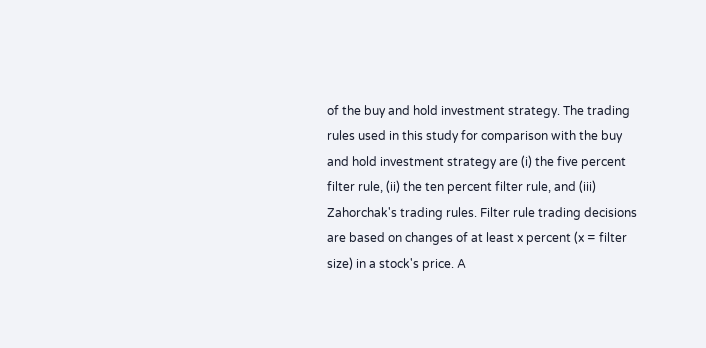of the buy and hold investment strategy. The trading rules used in this study for comparison with the buy and hold investment strategy are (i) the five percent filter rule, (ii) the ten percent filter rule, and (iii) Zahorchak's trading rules. Filter rule trading decisions are based on changes of at least x percent (x = filter size) in a stock's price. A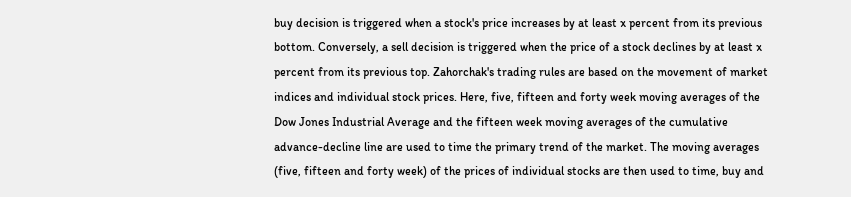buy decision is triggered when a stock's price increases by at least x percent from its previous bottom. Conversely, a sell decision is triggered when the price of a stock declines by at least x percent from its previous top. Zahorchak's trading rules are based on the movement of market indices and individual stock prices. Here, five, fifteen and forty week moving averages of the Dow Jones Industrial Average and the fifteen week moving averages of the cumulative advance-decline line are used to time the primary trend of the market. The moving averages (five, fifteen and forty week) of the prices of individual stocks are then used to time, buy and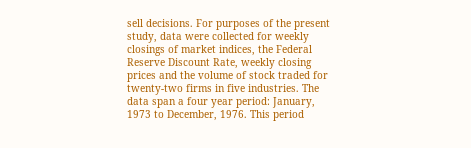sell decisions. For purposes of the present study, data were collected for weekly closings of market indices, the Federal Reserve Discount Rate, weekly closing prices and the volume of stock traded for twenty-two firms in five industries. The data span a four year period: January, 1973 to December, 1976. This period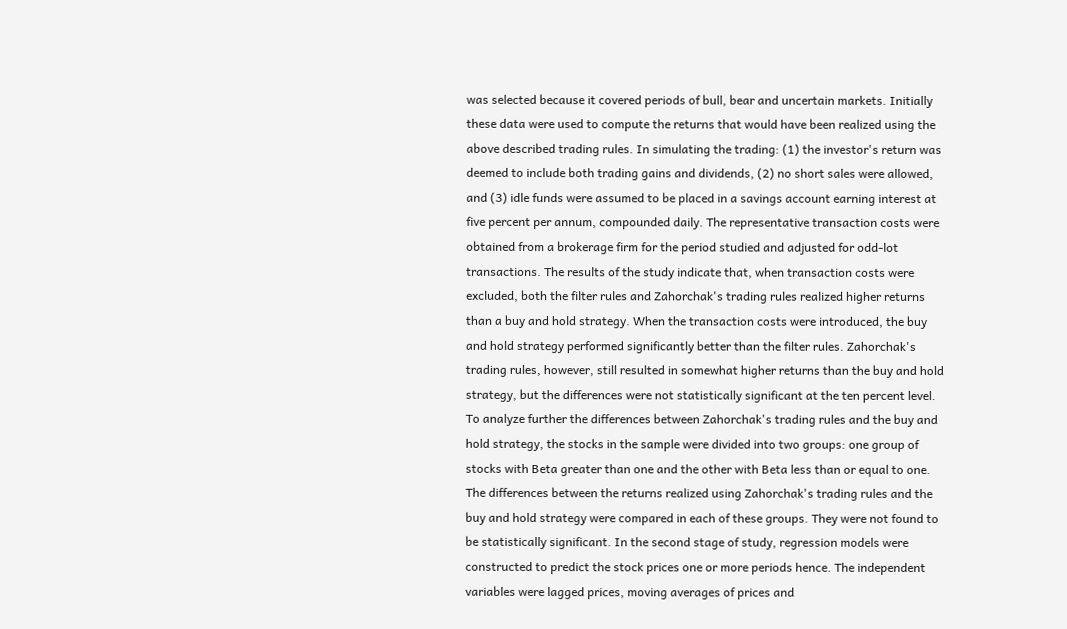was selected because it covered periods of bull, bear and uncertain markets. Initially these data were used to compute the returns that would have been realized using the above described trading rules. In simulating the trading: (1) the investor's return was deemed to include both trading gains and dividends, (2) no short sales were allowed, and (3) idle funds were assumed to be placed in a savings account earning interest at five percent per annum, compounded daily. The representative transaction costs were obtained from a brokerage firm for the period studied and adjusted for odd-lot transactions. The results of the study indicate that, when transaction costs were excluded, both the filter rules and Zahorchak's trading rules realized higher returns than a buy and hold strategy. When the transaction costs were introduced, the buy and hold strategy performed significantly better than the filter rules. Zahorchak's trading rules, however, still resulted in somewhat higher returns than the buy and hold strategy, but the differences were not statistically significant at the ten percent level. To analyze further the differences between Zahorchak's trading rules and the buy and hold strategy, the stocks in the sample were divided into two groups: one group of stocks with Beta greater than one and the other with Beta less than or equal to one. The differences between the returns realized using Zahorchak's trading rules and the buy and hold strategy were compared in each of these groups. They were not found to be statistically significant. In the second stage of study, regression models were constructed to predict the stock prices one or more periods hence. The independent variables were lagged prices, moving averages of prices and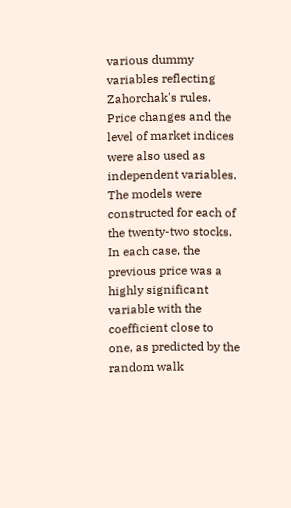various dummy variables reflecting Zahorchak's rules. Price changes and the level of market indices were also used as independent variables. The models were constructed for each of the twenty-two stocks. In each case, the previous price was a highly significant variable with the coefficient close to one, as predicted by the random walk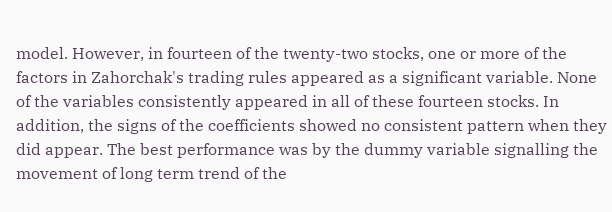model. However, in fourteen of the twenty-two stocks, one or more of the factors in Zahorchak's trading rules appeared as a significant variable. None of the variables consistently appeared in all of these fourteen stocks. In addition, the signs of the coefficients showed no consistent pattern when they did appear. The best performance was by the dummy variable signalling the movement of long term trend of the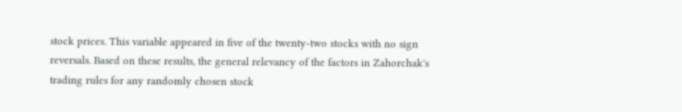stock prices. This variable appeared in five of the twenty-two stocks with no sign reversals. Based on these results, the general relevancy of the factors in Zahorchak's trading rules for any randomly chosen stock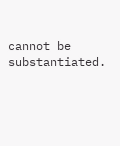cannot be substantiated.